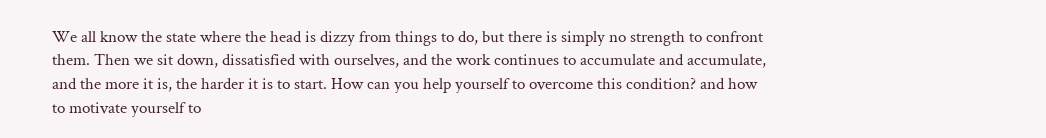We all know the state where the head is dizzy from things to do, but there is simply no strength to confront them. Then we sit down, dissatisfied with ourselves, and the work continues to accumulate and accumulate, and the more it is, the harder it is to start. How can you help yourself to overcome this condition? and how to motivate yourself to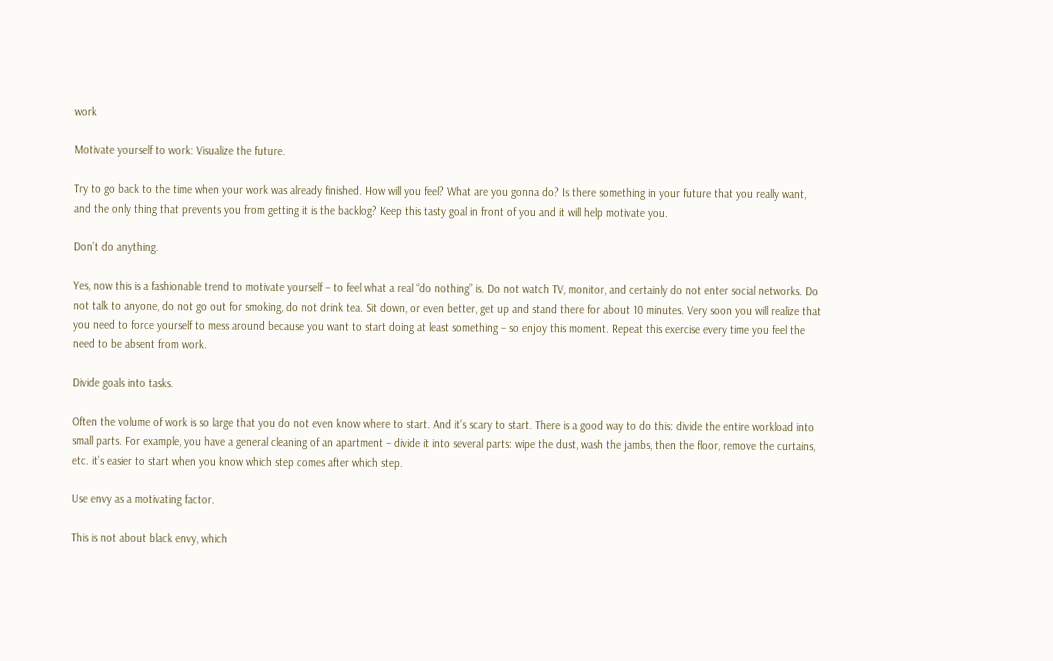work

Motivate yourself to work: Visualize the future.

Try to go back to the time when your work was already finished. How will you feel? What are you gonna do? Is there something in your future that you really want, and the only thing that prevents you from getting it is the backlog? Keep this tasty goal in front of you and it will help motivate you.

Don’t do anything.

Yes, now this is a fashionable trend to motivate yourself – to feel what a real “do nothing” is. Do not watch TV, monitor, and certainly do not enter social networks. Do not talk to anyone, do not go out for smoking, do not drink tea. Sit down, or even better, get up and stand there for about 10 minutes. Very soon you will realize that you need to force yourself to mess around because you want to start doing at least something – so enjoy this moment. Repeat this exercise every time you feel the need to be absent from work.

Divide goals into tasks.

Often the volume of work is so large that you do not even know where to start. And it’s scary to start. There is a good way to do this: divide the entire workload into small parts. For example, you have a general cleaning of an apartment – divide it into several parts: wipe the dust, wash the jambs, then the floor, remove the curtains, etc. it’s easier to start when you know which step comes after which step.

Use envy as a motivating factor.

This is not about black envy, which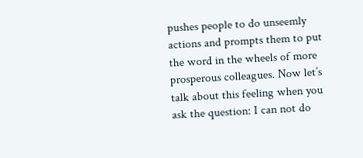pushes people to do unseemly actions and prompts them to put the word in the wheels of more prosperous colleagues. Now let’s talk about this feeling when you ask the question: I can not do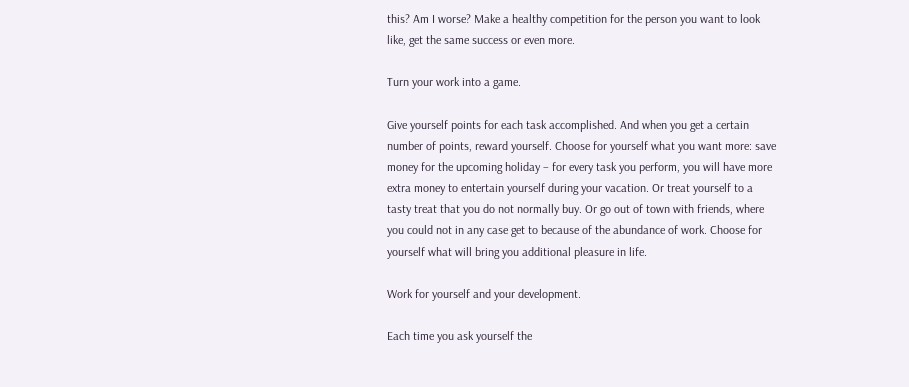this? Am I worse? Make a healthy competition for the person you want to look like, get the same success or even more.

Turn your work into a game.

Give yourself points for each task accomplished. And when you get a certain number of points, reward yourself. Choose for yourself what you want more: save money for the upcoming holiday – for every task you perform, you will have more extra money to entertain yourself during your vacation. Or treat yourself to a tasty treat that you do not normally buy. Or go out of town with friends, where you could not in any case get to because of the abundance of work. Choose for yourself what will bring you additional pleasure in life.

Work for yourself and your development.

Each time you ask yourself the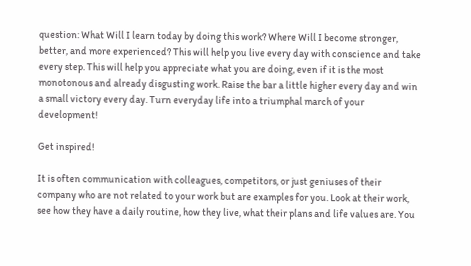question: What Will I learn today by doing this work? Where Will I become stronger, better, and more experienced? This will help you live every day with conscience and take every step. This will help you appreciate what you are doing, even if it is the most monotonous and already disgusting work. Raise the bar a little higher every day and win a small victory every day. Turn everyday life into a triumphal march of your development!

Get inspired!

It is often communication with colleagues, competitors, or just geniuses of their company who are not related to your work but are examples for you. Look at their work, see how they have a daily routine, how they live, what their plans and life values are. You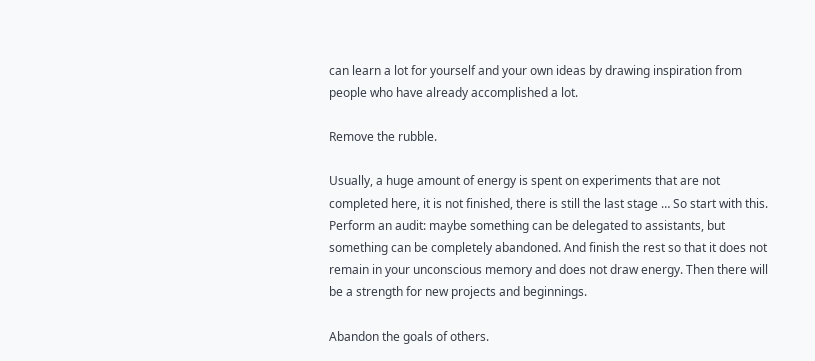can learn a lot for yourself and your own ideas by drawing inspiration from people who have already accomplished a lot.

Remove the rubble.

Usually, a huge amount of energy is spent on experiments that are not completed here, it is not finished, there is still the last stage … So start with this. Perform an audit: maybe something can be delegated to assistants, but something can be completely abandoned. And finish the rest so that it does not remain in your unconscious memory and does not draw energy. Then there will be a strength for new projects and beginnings.

Abandon the goals of others.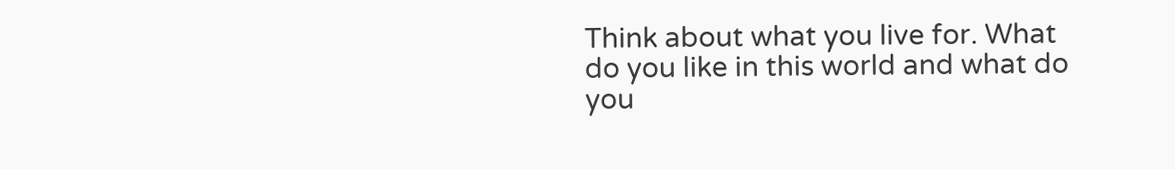Think about what you live for. What do you like in this world and what do you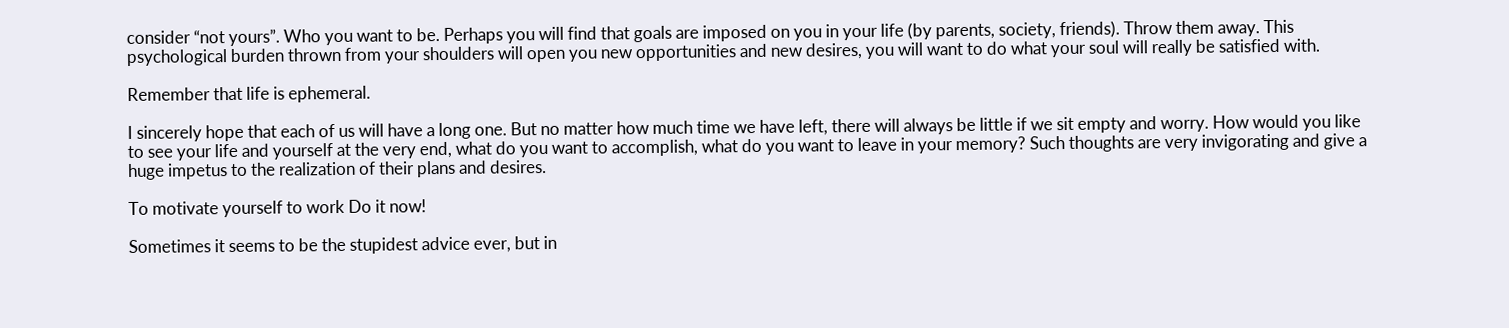consider “not yours”. Who you want to be. Perhaps you will find that goals are imposed on you in your life (by parents, society, friends). Throw them away. This psychological burden thrown from your shoulders will open you new opportunities and new desires, you will want to do what your soul will really be satisfied with.

Remember that life is ephemeral.

I sincerely hope that each of us will have a long one. But no matter how much time we have left, there will always be little if we sit empty and worry. How would you like to see your life and yourself at the very end, what do you want to accomplish, what do you want to leave in your memory? Such thoughts are very invigorating and give a huge impetus to the realization of their plans and desires.

To motivate yourself to work Do it now!

Sometimes it seems to be the stupidest advice ever, but in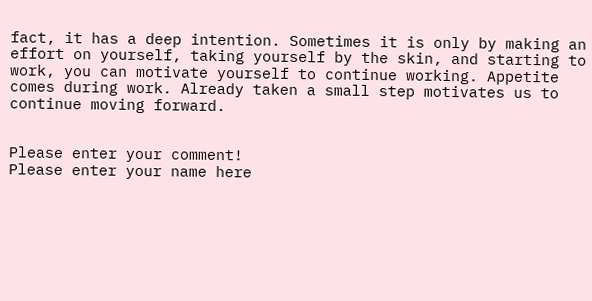fact, it has a deep intention. Sometimes it is only by making an effort on yourself, taking yourself by the skin, and starting to work, you can motivate yourself to continue working. Appetite comes during work. Already taken a small step motivates us to continue moving forward.


Please enter your comment!
Please enter your name here